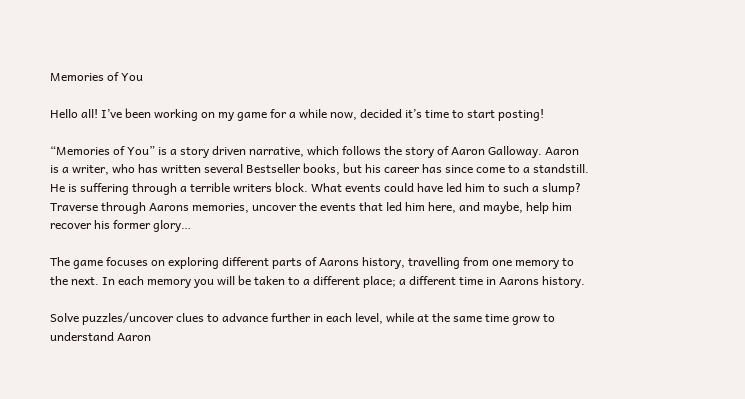Memories of You

Hello all! I’ve been working on my game for a while now, decided it’s time to start posting!

“Memories of You” is a story driven narrative, which follows the story of Aaron Galloway. Aaron is a writer, who has written several Bestseller books, but his career has since come to a standstill. He is suffering through a terrible writers block. What events could have led him to such a slump? Traverse through Aarons memories, uncover the events that led him here, and maybe, help him recover his former glory…

The game focuses on exploring different parts of Aarons history, travelling from one memory to the next. In each memory you will be taken to a different place; a different time in Aarons history.

Solve puzzles/uncover clues to advance further in each level, while at the same time grow to understand Aaron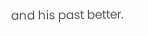and his past better.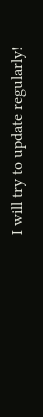I will try to update regularly!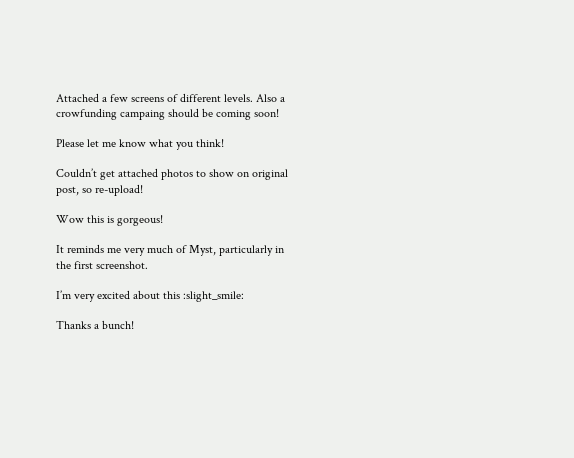Attached a few screens of different levels. Also a crowfunding campaing should be coming soon!

Please let me know what you think!

Couldn’t get attached photos to show on original post, so re-upload!

Wow this is gorgeous!

It reminds me very much of Myst, particularly in the first screenshot.

I’m very excited about this :slight_smile:

Thanks a bunch!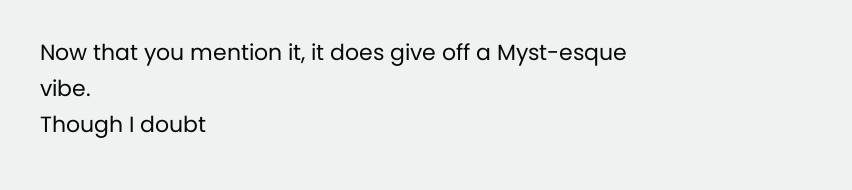Now that you mention it, it does give off a Myst-esque vibe.
Though I doubt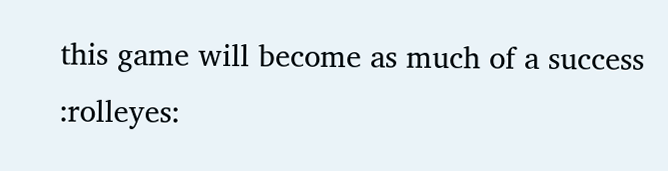this game will become as much of a success :rolleyes: